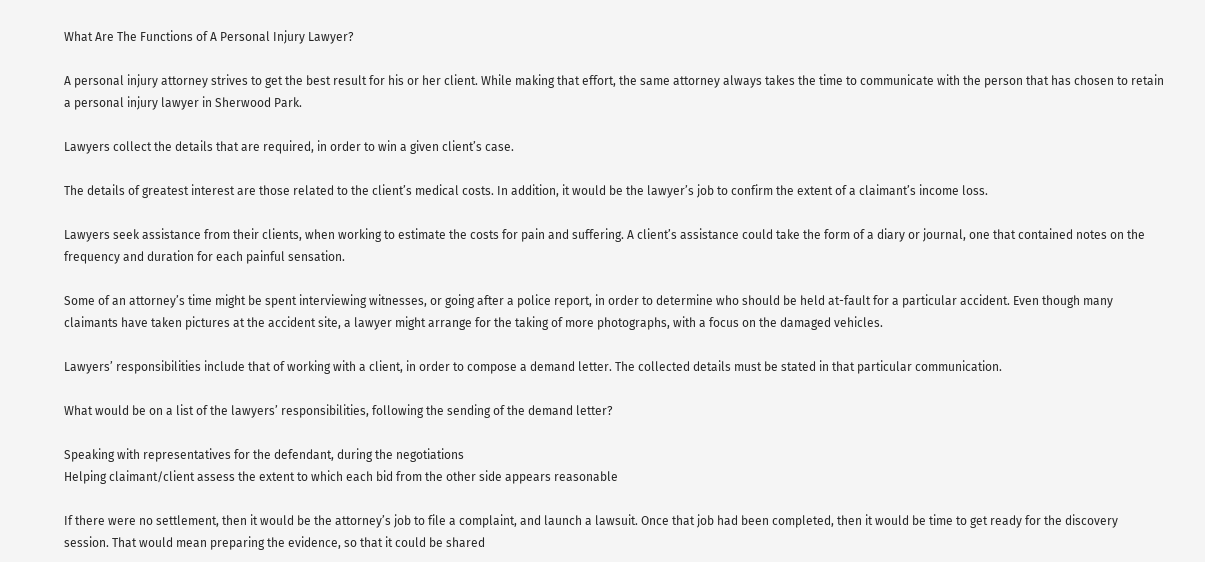What Are The Functions of A Personal Injury Lawyer?

A personal injury attorney strives to get the best result for his or her client. While making that effort, the same attorney always takes the time to communicate with the person that has chosen to retain a personal injury lawyer in Sherwood Park.

Lawyers collect the details that are required, in order to win a given client’s case.

The details of greatest interest are those related to the client’s medical costs. In addition, it would be the lawyer’s job to confirm the extent of a claimant’s income loss.

Lawyers seek assistance from their clients, when working to estimate the costs for pain and suffering. A client’s assistance could take the form of a diary or journal, one that contained notes on the frequency and duration for each painful sensation.

Some of an attorney’s time might be spent interviewing witnesses, or going after a police report, in order to determine who should be held at-fault for a particular accident. Even though many claimants have taken pictures at the accident site, a lawyer might arrange for the taking of more photographs, with a focus on the damaged vehicles.

Lawyers’ responsibilities include that of working with a client, in order to compose a demand letter. The collected details must be stated in that particular communication.

What would be on a list of the lawyers’ responsibilities, following the sending of the demand letter?

Speaking with representatives for the defendant, during the negotiations
Helping claimant/client assess the extent to which each bid from the other side appears reasonable

If there were no settlement, then it would be the attorney’s job to file a complaint, and launch a lawsuit. Once that job had been completed, then it would be time to get ready for the discovery session. That would mean preparing the evidence, so that it could be shared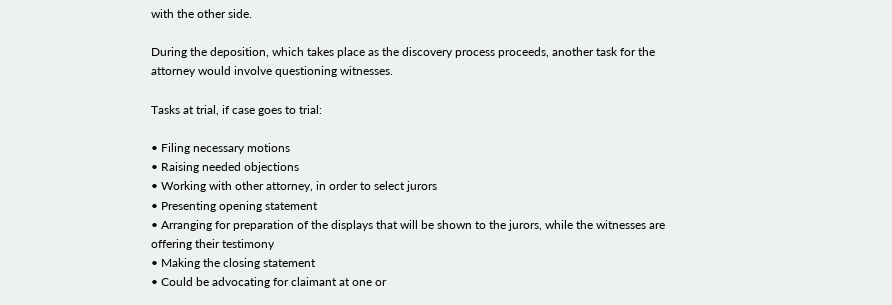with the other side.

During the deposition, which takes place as the discovery process proceeds, another task for the attorney would involve questioning witnesses.

Tasks at trial, if case goes to trial:

• Filing necessary motions
• Raising needed objections
• Working with other attorney, in order to select jurors
• Presenting opening statement
• Arranging for preparation of the displays that will be shown to the jurors, while the witnesses are offering their testimony
• Making the closing statement
• Could be advocating for claimant at one or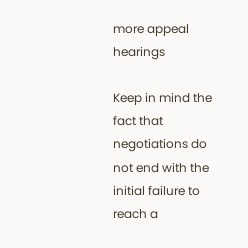more appeal hearings

Keep in mind the fact that negotiations do not end with the initial failure to reach a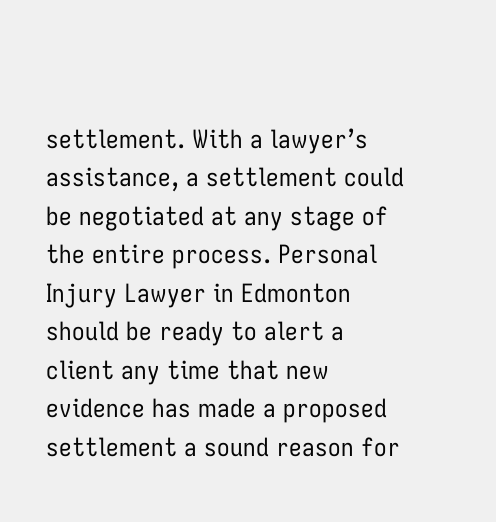settlement. With a lawyer’s assistance, a settlement could be negotiated at any stage of the entire process. Personal Injury Lawyer in Edmonton should be ready to alert a client any time that new evidence has made a proposed settlement a sound reason for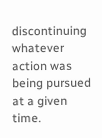discontinuing whatever action was being pursued at a given time.